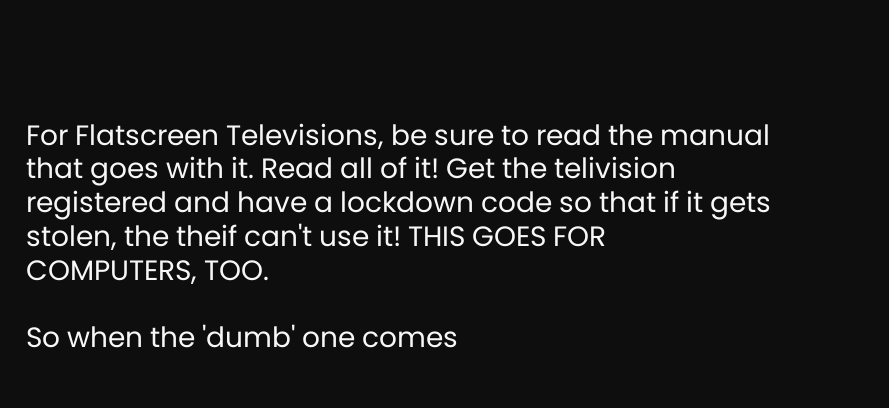For Flatscreen Televisions, be sure to read the manual that goes with it. Read all of it! Get the telivision registered and have a lockdown code so that if it gets stolen, the theif can't use it! THIS GOES FOR COMPUTERS, TOO.

So when the 'dumb' one comes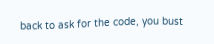back to ask for the code, you bust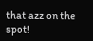that azz on the spot!